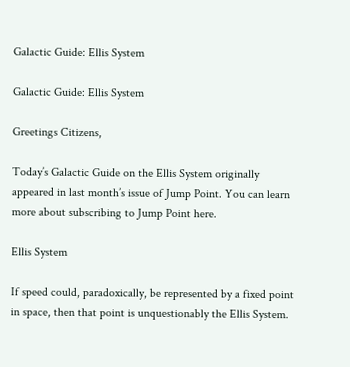Galactic Guide: Ellis System

Galactic Guide: Ellis System

Greetings Citizens,

Today’s Galactic Guide on the Ellis System originally appeared in last month’s issue of Jump Point. You can learn more about subscribing to Jump Point here.

Ellis System

If speed could, paradoxically, be represented by a fixed point in space, then that point is unquestionably the Ellis System.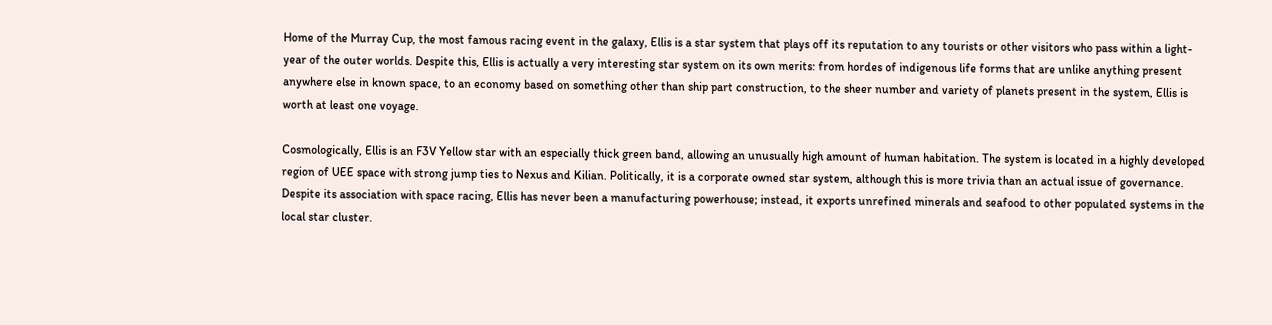Home of the Murray Cup, the most famous racing event in the galaxy, Ellis is a star system that plays off its reputation to any tourists or other visitors who pass within a light-year of the outer worlds. Despite this, Ellis is actually a very interesting star system on its own merits: from hordes of indigenous life forms that are unlike anything present anywhere else in known space, to an economy based on something other than ship part construction, to the sheer number and variety of planets present in the system, Ellis is worth at least one voyage.

Cosmologically, Ellis is an F3V Yellow star with an especially thick green band, allowing an unusually high amount of human habitation. The system is located in a highly developed region of UEE space with strong jump ties to Nexus and Kilian. Politically, it is a corporate owned star system, although this is more trivia than an actual issue of governance. Despite its association with space racing, Ellis has never been a manufacturing powerhouse; instead, it exports unrefined minerals and seafood to other populated systems in the local star cluster.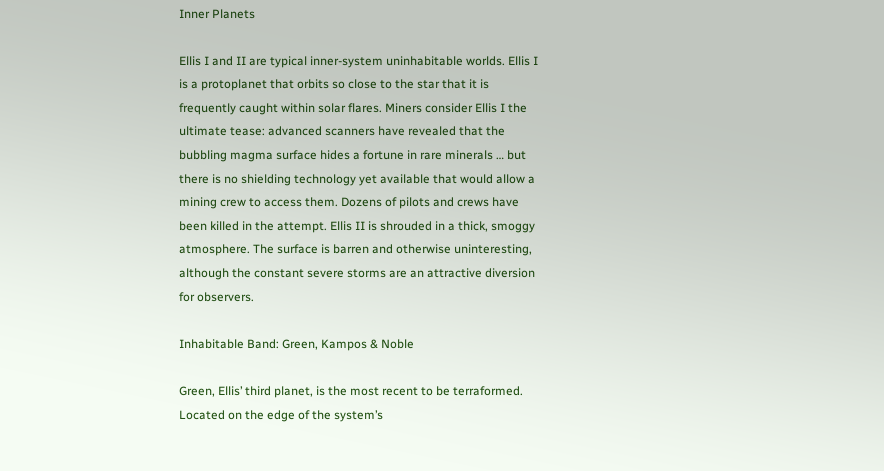Inner Planets

Ellis I and II are typical inner-system uninhabitable worlds. Ellis I is a protoplanet that orbits so close to the star that it is frequently caught within solar flares. Miners consider Ellis I the ultimate tease: advanced scanners have revealed that the bubbling magma surface hides a fortune in rare minerals … but there is no shielding technology yet available that would allow a mining crew to access them. Dozens of pilots and crews have been killed in the attempt. Ellis II is shrouded in a thick, smoggy atmosphere. The surface is barren and otherwise uninteresting, although the constant severe storms are an attractive diversion for observers.

Inhabitable Band: Green, Kampos & Noble

Green, Ellis’ third planet, is the most recent to be terraformed. Located on the edge of the system’s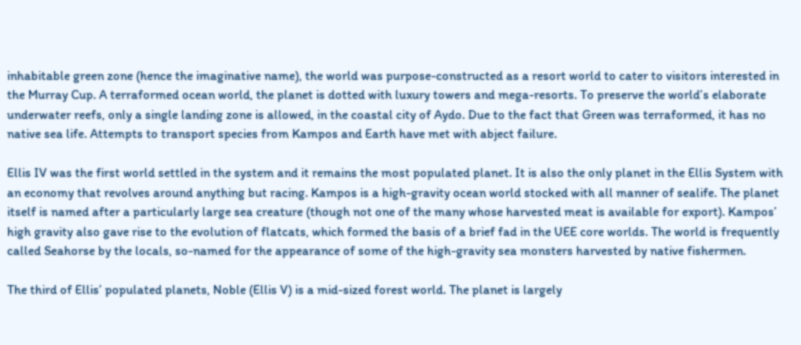inhabitable green zone (hence the imaginative name), the world was purpose-constructed as a resort world to cater to visitors interested in the Murray Cup. A terraformed ocean world, the planet is dotted with luxury towers and mega-resorts. To preserve the world’s elaborate underwater reefs, only a single landing zone is allowed, in the coastal city of Aydo. Due to the fact that Green was terraformed, it has no native sea life. Attempts to transport species from Kampos and Earth have met with abject failure.

Ellis IV was the first world settled in the system and it remains the most populated planet. It is also the only planet in the Ellis System with an economy that revolves around anything but racing. Kampos is a high-gravity ocean world stocked with all manner of sealife. The planet itself is named after a particularly large sea creature (though not one of the many whose harvested meat is available for export). Kampos’ high gravity also gave rise to the evolution of flatcats, which formed the basis of a brief fad in the UEE core worlds. The world is frequently called Seahorse by the locals, so-named for the appearance of some of the high-gravity sea monsters harvested by native fishermen.

The third of Ellis’ populated planets, Noble (Ellis V) is a mid-sized forest world. The planet is largely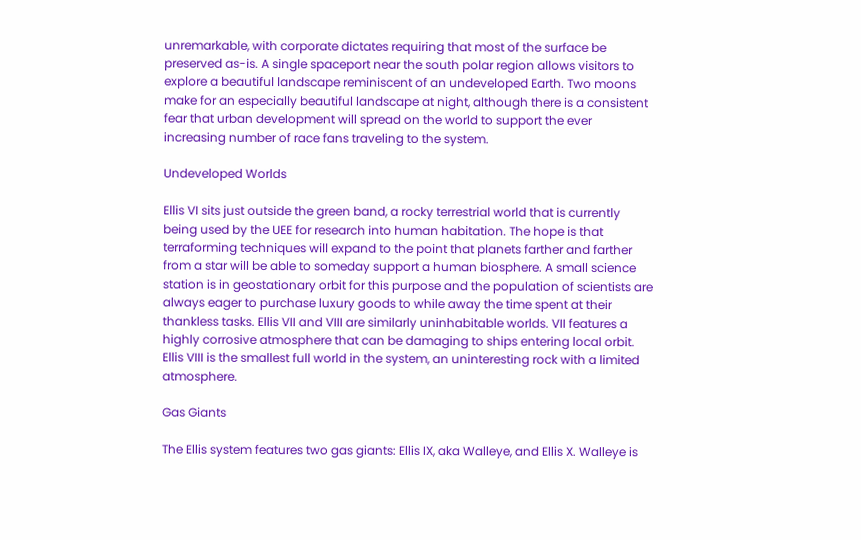unremarkable, with corporate dictates requiring that most of the surface be preserved as-is. A single spaceport near the south polar region allows visitors to explore a beautiful landscape reminiscent of an undeveloped Earth. Two moons make for an especially beautiful landscape at night, although there is a consistent fear that urban development will spread on the world to support the ever increasing number of race fans traveling to the system.

Undeveloped Worlds

Ellis VI sits just outside the green band, a rocky terrestrial world that is currently being used by the UEE for research into human habitation. The hope is that terraforming techniques will expand to the point that planets farther and farther from a star will be able to someday support a human biosphere. A small science station is in geostationary orbit for this purpose and the population of scientists are always eager to purchase luxury goods to while away the time spent at their thankless tasks. Ellis VII and VIII are similarly uninhabitable worlds. VII features a highly corrosive atmosphere that can be damaging to ships entering local orbit. Ellis VIII is the smallest full world in the system, an uninteresting rock with a limited atmosphere.

Gas Giants

The Ellis system features two gas giants: Ellis IX, aka Walleye, and Ellis X. Walleye is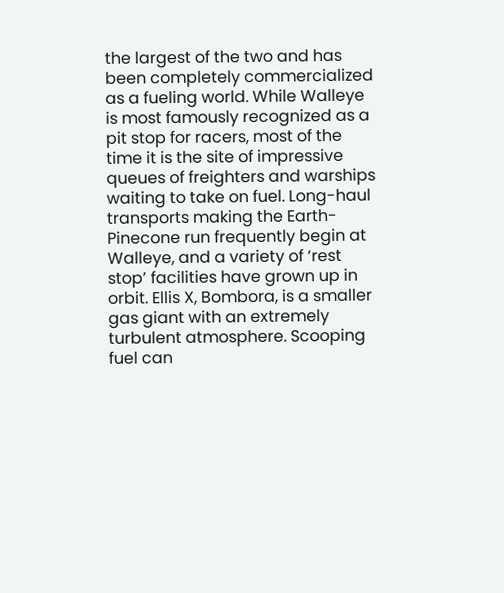the largest of the two and has been completely commercialized as a fueling world. While Walleye is most famously recognized as a pit stop for racers, most of the time it is the site of impressive queues of freighters and warships waiting to take on fuel. Long-haul transports making the Earth-Pinecone run frequently begin at Walleye, and a variety of ‘rest stop’ facilities have grown up in orbit. Ellis X, Bombora, is a smaller gas giant with an extremely turbulent atmosphere. Scooping fuel can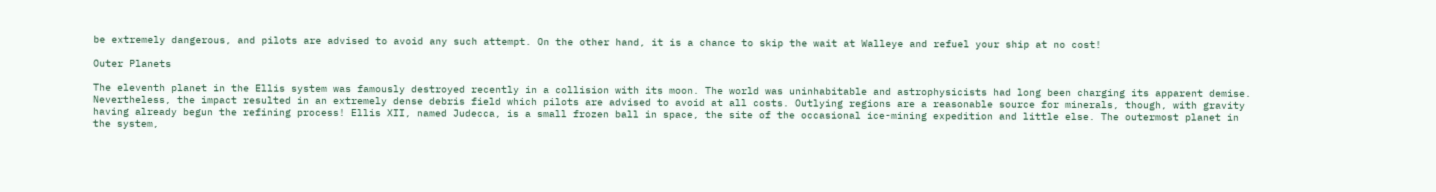be extremely dangerous, and pilots are advised to avoid any such attempt. On the other hand, it is a chance to skip the wait at Walleye and refuel your ship at no cost!

Outer Planets

The eleventh planet in the Ellis system was famously destroyed recently in a collision with its moon. The world was uninhabitable and astrophysicists had long been charging its apparent demise. Nevertheless, the impact resulted in an extremely dense debris field which pilots are advised to avoid at all costs. Outlying regions are a reasonable source for minerals, though, with gravity having already begun the refining process! Ellis XII, named Judecca, is a small frozen ball in space, the site of the occasional ice-mining expedition and little else. The outermost planet in the system,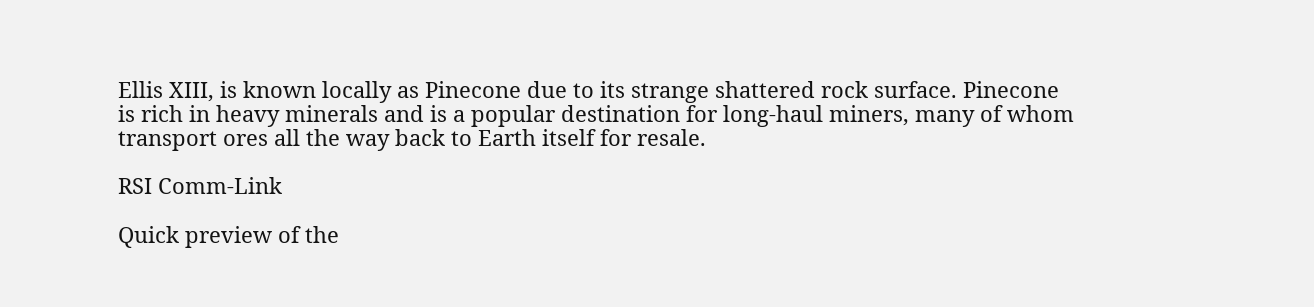Ellis XIII, is known locally as Pinecone due to its strange shattered rock surface. Pinecone is rich in heavy minerals and is a popular destination for long-haul miners, many of whom transport ores all the way back to Earth itself for resale.

RSI Comm-Link

Quick preview of the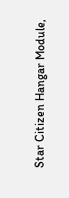Star Citizen Hangar Module,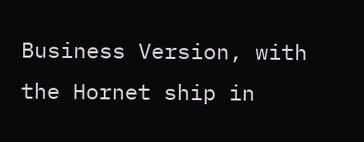Business Version, with the Hornet ship in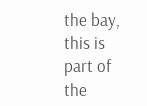the bay, this is part of the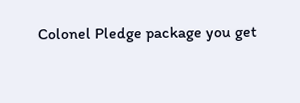Colonel Pledge package you get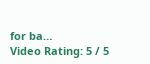for ba…
Video Rating: 5 / 5